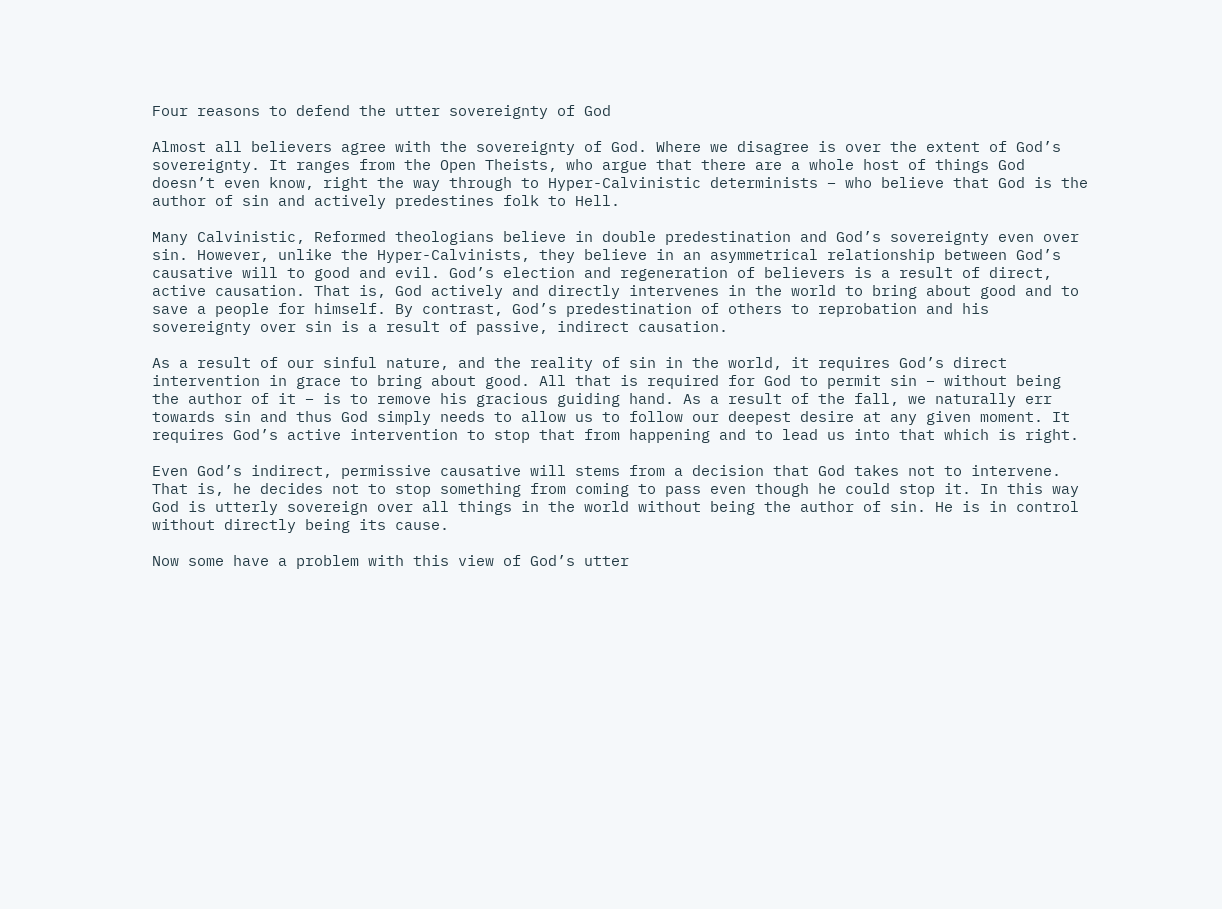Four reasons to defend the utter sovereignty of God

Almost all believers agree with the sovereignty of God. Where we disagree is over the extent of God’s sovereignty. It ranges from the Open Theists, who argue that there are a whole host of things God doesn’t even know, right the way through to Hyper-Calvinistic determinists – who believe that God is the author of sin and actively predestines folk to Hell.

Many Calvinistic, Reformed theologians believe in double predestination and God’s sovereignty even over sin. However, unlike the Hyper-Calvinists, they believe in an asymmetrical relationship between God’s causative will to good and evil. God’s election and regeneration of believers is a result of direct, active causation. That is, God actively and directly intervenes in the world to bring about good and to save a people for himself. By contrast, God’s predestination of others to reprobation and his sovereignty over sin is a result of passive, indirect causation.

As a result of our sinful nature, and the reality of sin in the world, it requires God’s direct intervention in grace to bring about good. All that is required for God to permit sin – without being the author of it – is to remove his gracious guiding hand. As a result of the fall, we naturally err towards sin and thus God simply needs to allow us to follow our deepest desire at any given moment. It requires God’s active intervention to stop that from happening and to lead us into that which is right.

Even God’s indirect, permissive causative will stems from a decision that God takes not to intervene. That is, he decides not to stop something from coming to pass even though he could stop it. In this way God is utterly sovereign over all things in the world without being the author of sin. He is in control without directly being its cause.

Now some have a problem with this view of God’s utter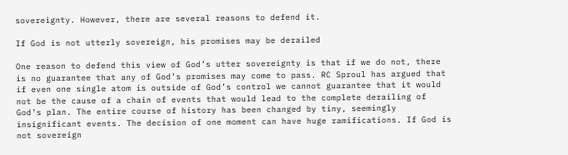sovereignty. However, there are several reasons to defend it.

If God is not utterly sovereign, his promises may be derailed

One reason to defend this view of God’s utter sovereignty is that if we do not, there is no guarantee that any of God’s promises may come to pass. RC Sproul has argued that if even one single atom is outside of God’s control we cannot guarantee that it would not be the cause of a chain of events that would lead to the complete derailing of God’s plan. The entire course of history has been changed by tiny, seemingly insignificant events. The decision of one moment can have huge ramifications. If God is not sovereign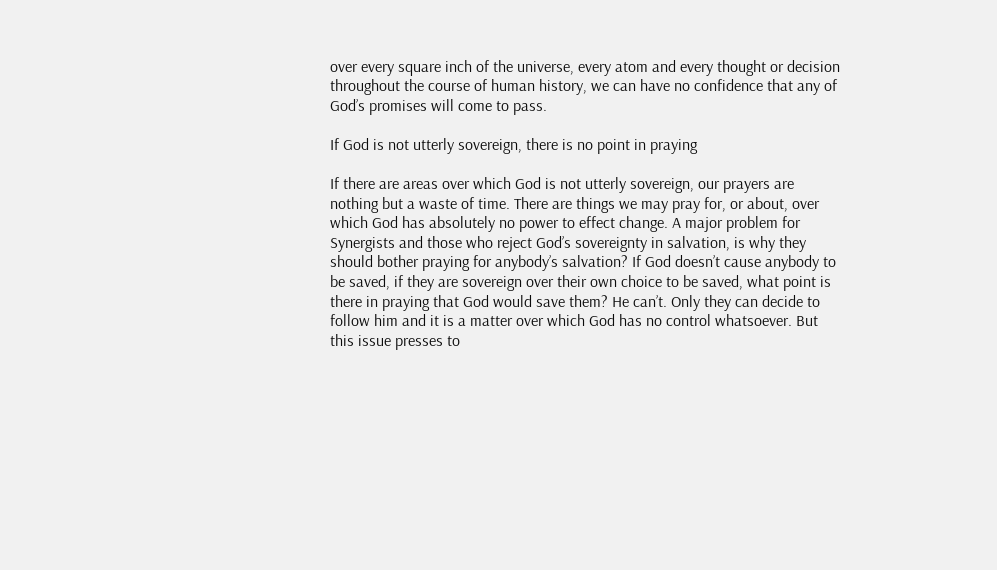over every square inch of the universe, every atom and every thought or decision throughout the course of human history, we can have no confidence that any of God’s promises will come to pass.

If God is not utterly sovereign, there is no point in praying

If there are areas over which God is not utterly sovereign, our prayers are nothing but a waste of time. There are things we may pray for, or about, over which God has absolutely no power to effect change. A major problem for Synergists and those who reject God’s sovereignty in salvation, is why they should bother praying for anybody’s salvation? If God doesn’t cause anybody to be saved, if they are sovereign over their own choice to be saved, what point is there in praying that God would save them? He can’t. Only they can decide to follow him and it is a matter over which God has no control whatsoever. But this issue presses to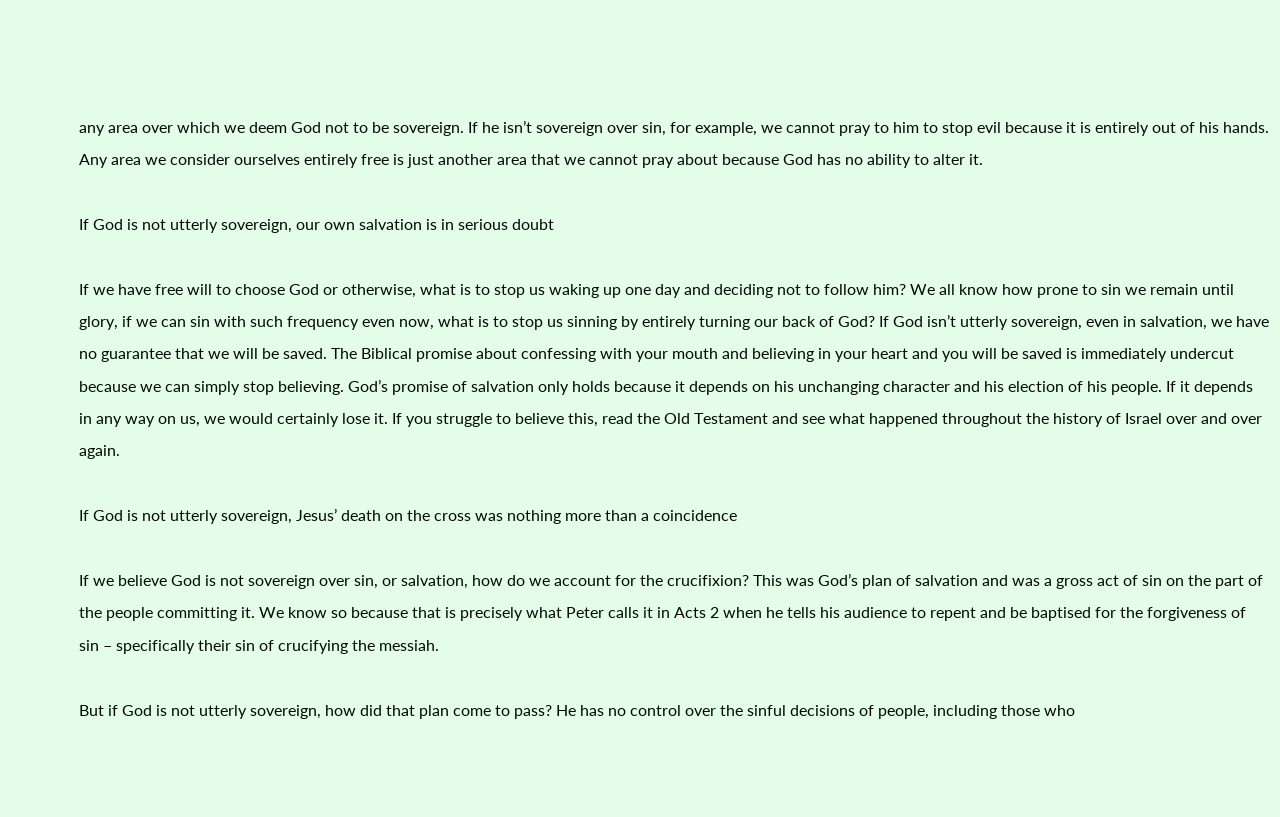any area over which we deem God not to be sovereign. If he isn’t sovereign over sin, for example, we cannot pray to him to stop evil because it is entirely out of his hands. Any area we consider ourselves entirely free is just another area that we cannot pray about because God has no ability to alter it.

If God is not utterly sovereign, our own salvation is in serious doubt

If we have free will to choose God or otherwise, what is to stop us waking up one day and deciding not to follow him? We all know how prone to sin we remain until glory, if we can sin with such frequency even now, what is to stop us sinning by entirely turning our back of God? If God isn’t utterly sovereign, even in salvation, we have no guarantee that we will be saved. The Biblical promise about confessing with your mouth and believing in your heart and you will be saved is immediately undercut because we can simply stop believing. God’s promise of salvation only holds because it depends on his unchanging character and his election of his people. If it depends in any way on us, we would certainly lose it. If you struggle to believe this, read the Old Testament and see what happened throughout the history of Israel over and over again.

If God is not utterly sovereign, Jesus’ death on the cross was nothing more than a coincidence

If we believe God is not sovereign over sin, or salvation, how do we account for the crucifixion? This was God’s plan of salvation and was a gross act of sin on the part of the people committing it. We know so because that is precisely what Peter calls it in Acts 2 when he tells his audience to repent and be baptised for the forgiveness of sin – specifically their sin of crucifying the messiah.

But if God is not utterly sovereign, how did that plan come to pass? He has no control over the sinful decisions of people, including those who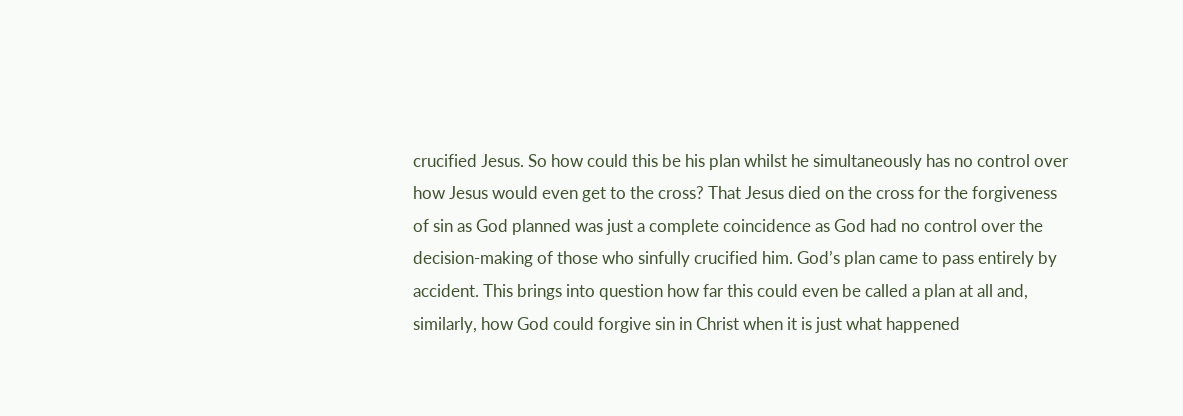crucified Jesus. So how could this be his plan whilst he simultaneously has no control over how Jesus would even get to the cross? That Jesus died on the cross for the forgiveness of sin as God planned was just a complete coincidence as God had no control over the decision-making of those who sinfully crucified him. God’s plan came to pass entirely by accident. This brings into question how far this could even be called a plan at all and, similarly, how God could forgive sin in Christ when it is just what happened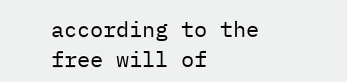according to the free will of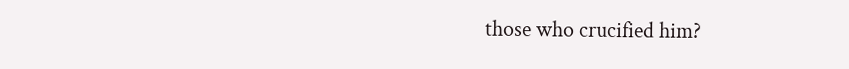those who crucified him?